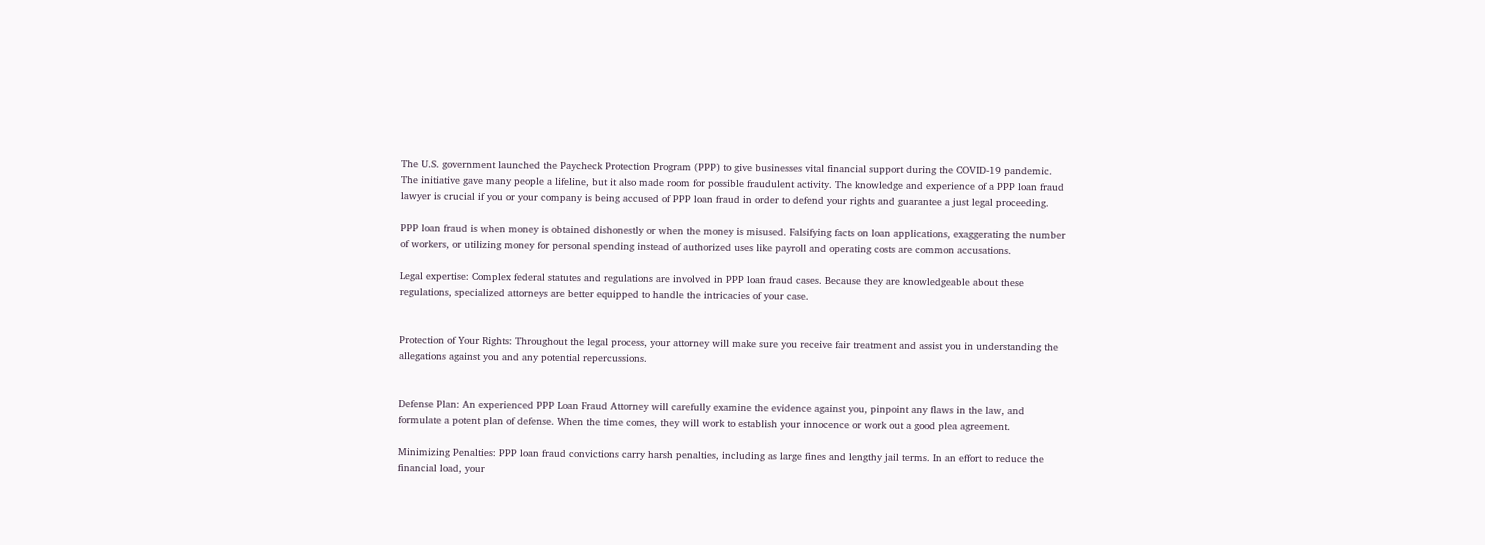The U.S. government launched the Paycheck Protection Program (PPP) to give businesses vital financial support during the COVID-19 pandemic. The initiative gave many people a lifeline, but it also made room for possible fraudulent activity. The knowledge and experience of a PPP loan fraud lawyer is crucial if you or your company is being accused of PPP loan fraud in order to defend your rights and guarantee a just legal proceeding.

PPP loan fraud is when money is obtained dishonestly or when the money is misused. Falsifying facts on loan applications, exaggerating the number of workers, or utilizing money for personal spending instead of authorized uses like payroll and operating costs are common accusations.

Legal expertise: Complex federal statutes and regulations are involved in PPP loan fraud cases. Because they are knowledgeable about these regulations, specialized attorneys are better equipped to handle the intricacies of your case.


Protection of Your Rights: Throughout the legal process, your attorney will make sure you receive fair treatment and assist you in understanding the allegations against you and any potential repercussions.


Defense Plan: An experienced PPP Loan Fraud Attorney will carefully examine the evidence against you, pinpoint any flaws in the law, and formulate a potent plan of defense. When the time comes, they will work to establish your innocence or work out a good plea agreement.

Minimizing Penalties: PPP loan fraud convictions carry harsh penalties, including as large fines and lengthy jail terms. In an effort to reduce the financial load, your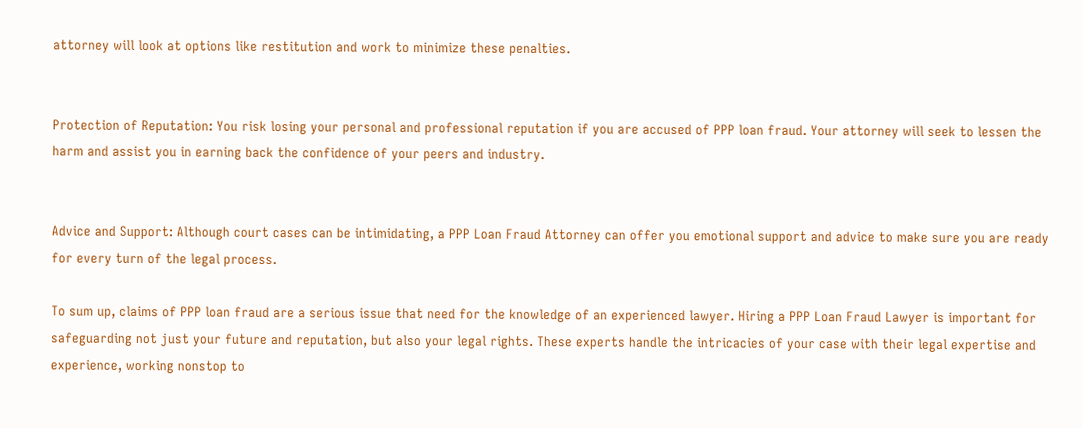attorney will look at options like restitution and work to minimize these penalties.


Protection of Reputation: You risk losing your personal and professional reputation if you are accused of PPP loan fraud. Your attorney will seek to lessen the harm and assist you in earning back the confidence of your peers and industry.


Advice and Support: Although court cases can be intimidating, a PPP Loan Fraud Attorney can offer you emotional support and advice to make sure you are ready for every turn of the legal process.

To sum up, claims of PPP loan fraud are a serious issue that need for the knowledge of an experienced lawyer. Hiring a PPP Loan Fraud Lawyer is important for safeguarding not just your future and reputation, but also your legal rights. These experts handle the intricacies of your case with their legal expertise and experience, working nonstop to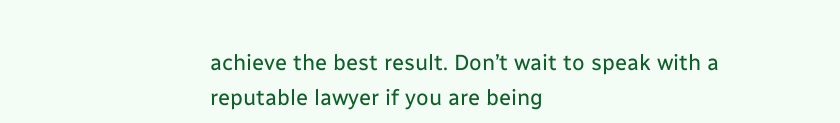achieve the best result. Don’t wait to speak with a reputable lawyer if you are being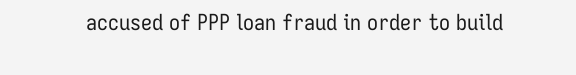accused of PPP loan fraud in order to build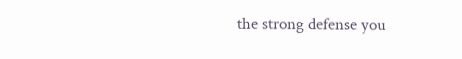the strong defense you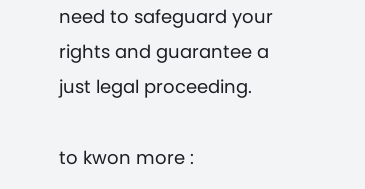need to safeguard your rights and guarantee a just legal proceeding.

to kwon more :